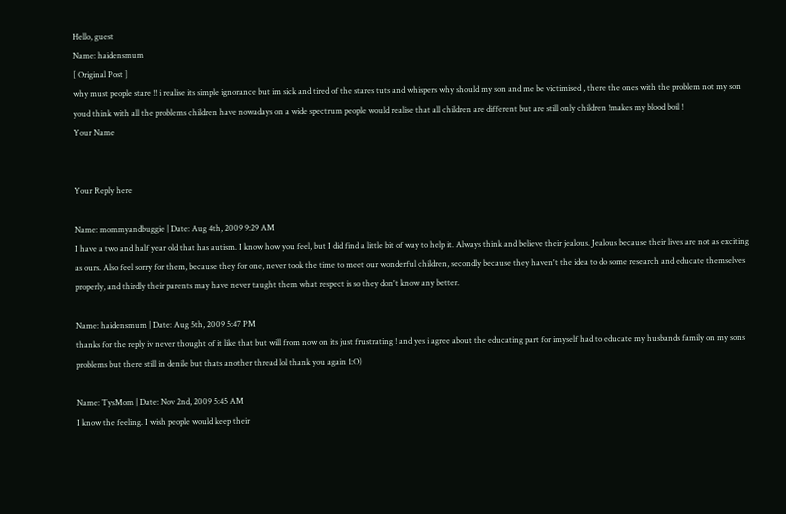Hello, guest
Name: haidensmum
[ Original Post ]
why must people stare !! i realise its simple ignorance but im sick and tired of the stares tuts and whispers why should my son and me be victimised , there the ones with the problem not my son youd think with all the problems children have nowadays on a wide spectrum people would realise that all children are different but are still only children !makes my blood boil !
Your Name


Your Reply here

Name: mommyandbuggie | Date: Aug 4th, 2009 9:29 AM
I have a two and half year old that has autism. I know how you feel, but I did find a little bit of way to help it. Always think and believe their jealous. Jealous because their lives are not as exciting as ours. Also feel sorry for them, because they for one, never took the time to meet our wonderful children, secondly because they haven't the idea to do some research and educate themselves properly, and thirdly their parents may have never taught them what respect is so they don't know any better.

Name: haidensmum | Date: Aug 5th, 2009 5:47 PM
thanks for the reply iv never thought of it like that but will from now on its just frustrating ! and yes i agree about the educating part for imyself had to educate my husbands family on my sons problems but there still in denile but thats another thread lol thank you again 1:O)

Name: TysMom | Date: Nov 2nd, 2009 5:45 AM
I know the feeling. I wish people would keep their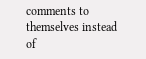comments to themselves instead of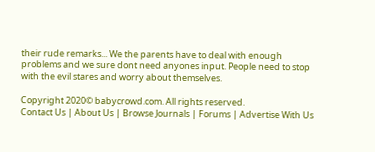their rude remarks... We the parents have to deal with enough problems and we sure dont need anyones input. People need to stop with the evil stares and worry about themselves.

Copyright 2020© babycrowd.com. All rights reserved.
Contact Us | About Us | Browse Journals | Forums | Advertise With Us